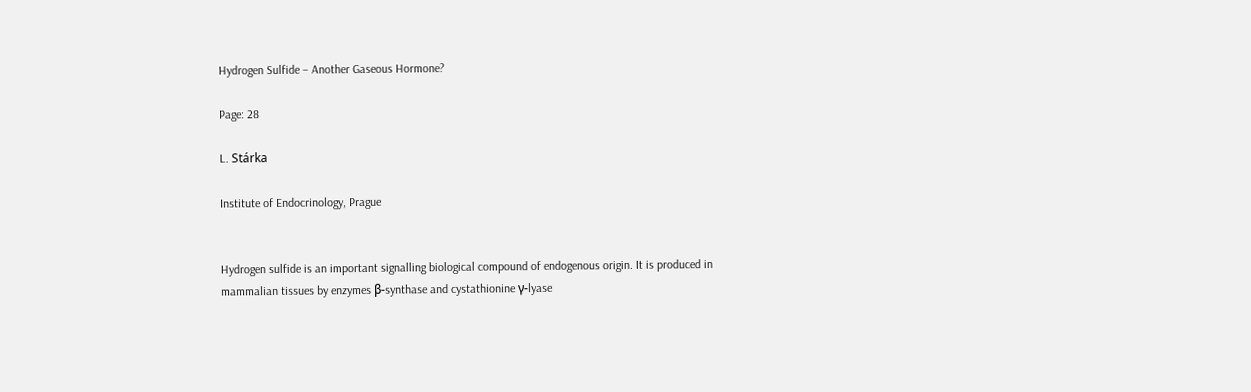Hydrogen Sulfide – Another Gaseous Hormone?

Page: 28

L. Stárka

Institute of Endocrinology, Prague


Hydrogen sulfide is an important signalling biological compound of endogenous origin. It is produced in mammalian tissues by enzymes β-synthase and cystathionine γ-lyase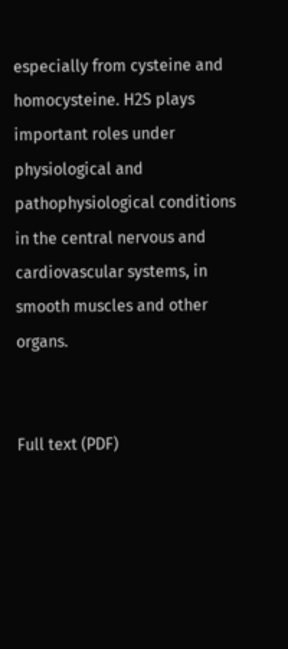especially from cysteine and homocysteine. H2S plays important roles under physiological and pathophysiological conditions in the central nervous and cardiovascular systems, in smooth muscles and other organs.


Full text (PDF)